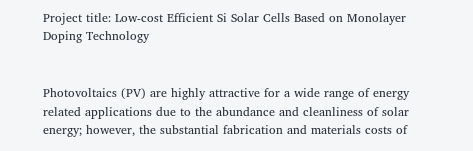Project title: Low-cost Efficient Si Solar Cells Based on Monolayer Doping Technology


Photovoltaics (PV) are highly attractive for a wide range of energy related applications due to the abundance and cleanliness of solar energy; however, the substantial fabrication and materials costs of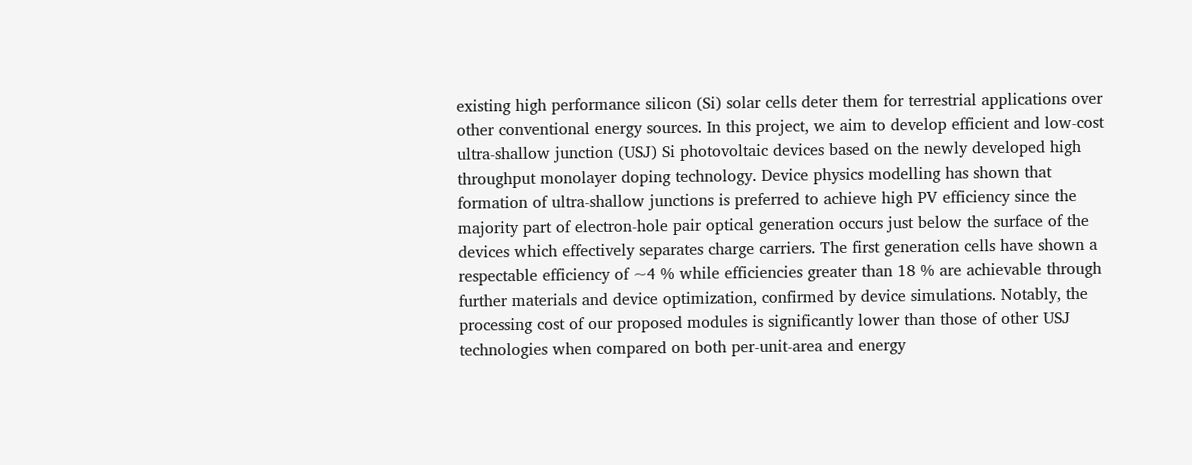existing high performance silicon (Si) solar cells deter them for terrestrial applications over other conventional energy sources. In this project, we aim to develop efficient and low-cost ultra-shallow junction (USJ) Si photovoltaic devices based on the newly developed high throughput monolayer doping technology. Device physics modelling has shown that formation of ultra-shallow junctions is preferred to achieve high PV efficiency since the majority part of electron-hole pair optical generation occurs just below the surface of the devices which effectively separates charge carriers. The first generation cells have shown a respectable efficiency of ~4 % while efficiencies greater than 18 % are achievable through further materials and device optimization, confirmed by device simulations. Notably, the processing cost of our proposed modules is significantly lower than those of other USJ technologies when compared on both per-unit-area and energy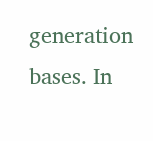generation bases. In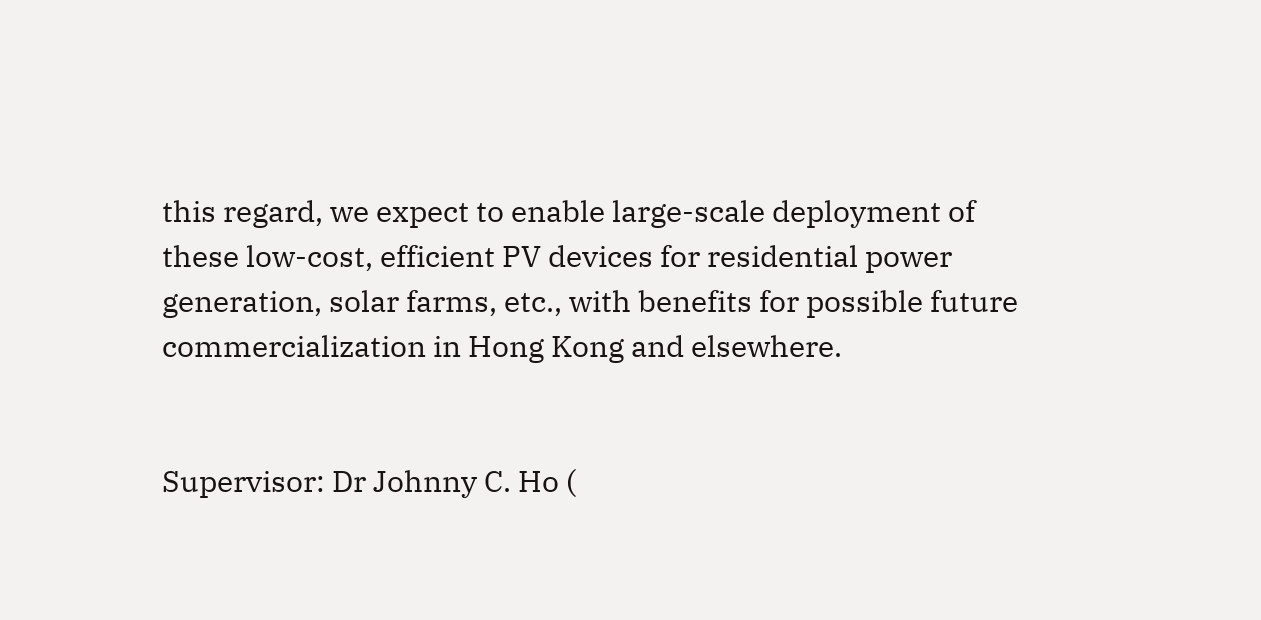this regard, we expect to enable large-scale deployment of these low-cost, efficient PV devices for residential power generation, solar farms, etc., with benefits for possible future commercialization in Hong Kong and elsewhere.


Supervisor: Dr Johnny C. Ho (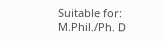Suitable for: M.Phil./Ph. D